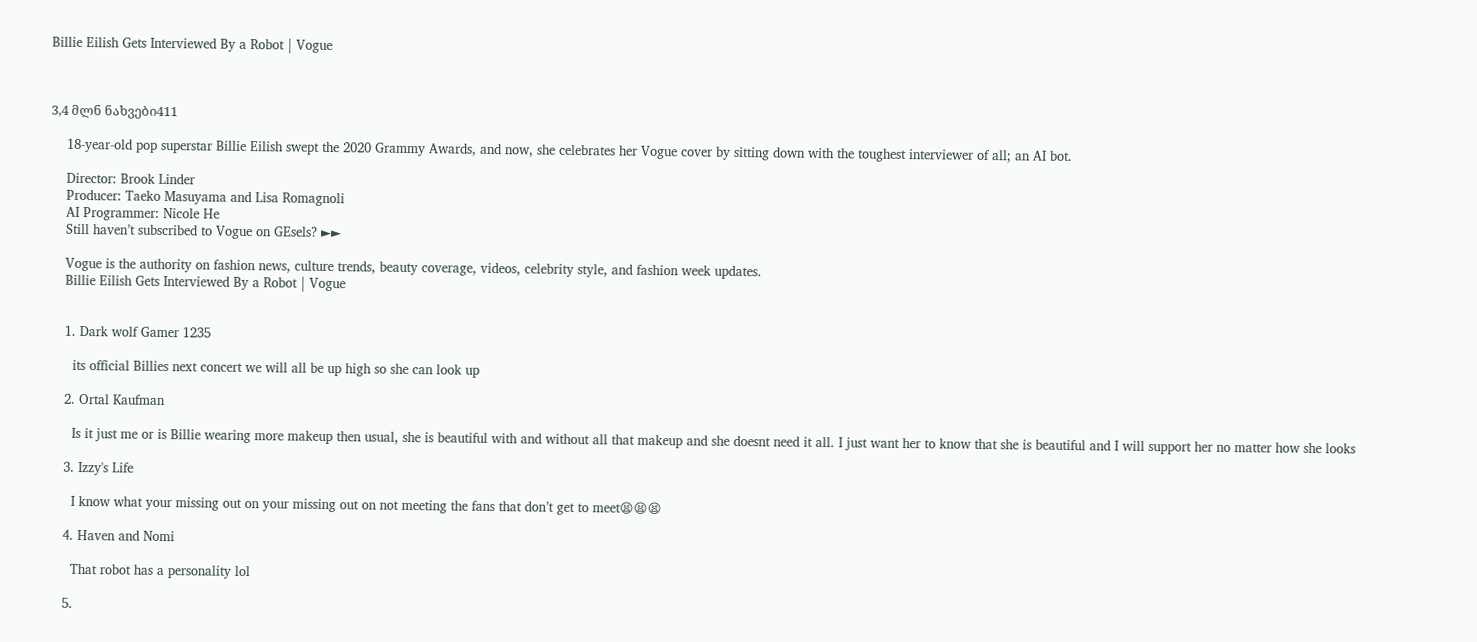Billie Eilish Gets Interviewed By a Robot | Vogue



3,4 მლნ ნახვები411

    18-year-old pop superstar Billie Eilish swept the 2020 Grammy Awards, and now, she celebrates her Vogue cover by sitting down with the toughest interviewer of all; an AI bot.

    Director: Brook Linder
    Producer: Taeko Masuyama and Lisa Romagnoli
    AI Programmer: Nicole He
    Still haven’t subscribed to Vogue on GEsels? ►►

    Vogue is the authority on fashion news, culture trends, beauty coverage, videos, celebrity style, and fashion week updates.
    Billie Eilish Gets Interviewed By a Robot | Vogue


    1. Dark wolf Gamer 1235

      its official Billies next concert we will all be up high so she can look up

    2. Ortal Kaufman

      Is it just me or is Billie wearing more makeup then usual, she is beautiful with and without all that makeup and she doesnt need it all. I just want her to know that she is beautiful and I will support her no matter how she looks

    3. Izzy's Life

      I know what your missing out on your missing out on not meeting the fans that don’t get to meet😫😫😫

    4. Haven and Nomi

      That robot has a personality lol

    5.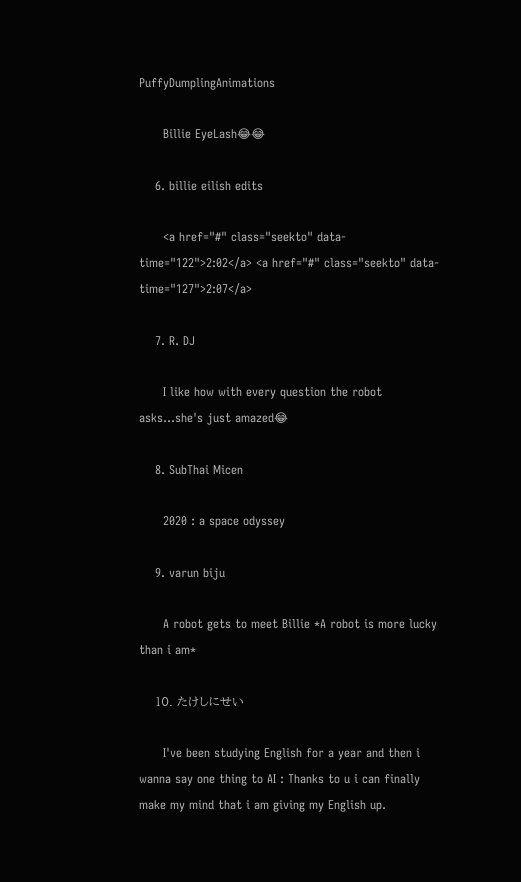PuffyDumplingAnimations

      Billie EyeLash😂😂

    6. billie eilish edits

      <a href="#" class="seekto" data-time="122">2:02</a> <a href="#" class="seekto" data-time="127">2:07</a>

    7. R. DJ

      I like how with every question the robot asks...she's just amazed😂

    8. SubThai Micen

      2020 : a space odyssey

    9. varun biju

      A robot gets to meet Billie *A robot is more lucky than i am*

    10. たけしにせい

      I've been studying English for a year and then i wanna say one thing to AI : Thanks to u i can finally make my mind that i am giving my English up.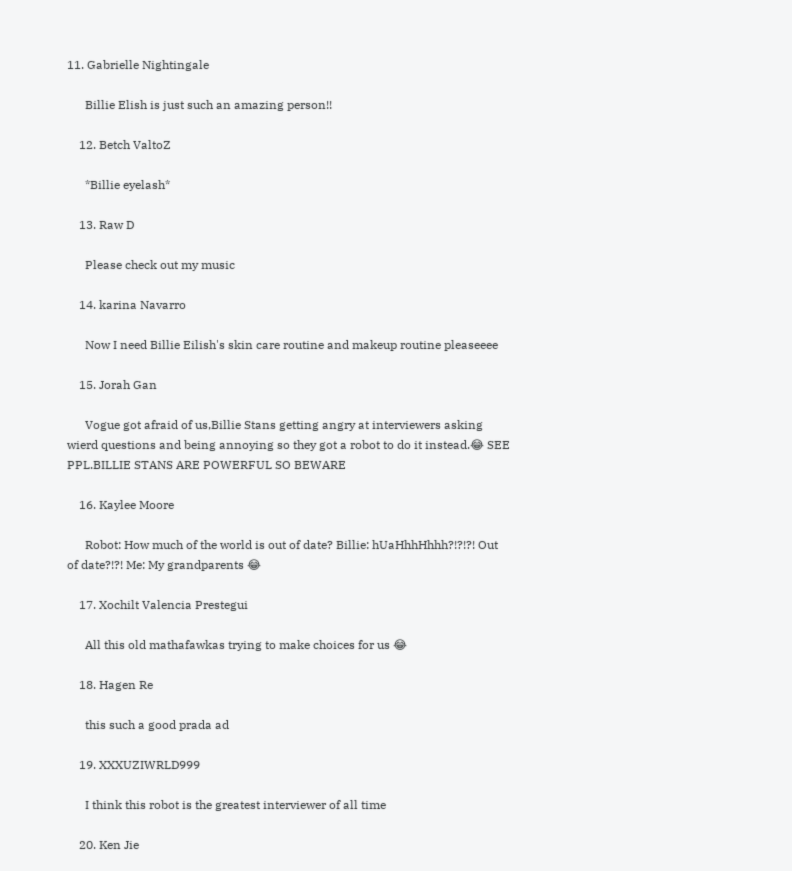11. Gabrielle Nightingale

      Billie Elish is just such an amazing person!!

    12. Betch ValtoZ

      *Billie eyelash*

    13. Raw D

      Please check out my music

    14. karina Navarro

      Now I need Billie Eilish's skin care routine and makeup routine pleaseeee

    15. Jorah Gan

      Vogue got afraid of us,Billie Stans getting angry at interviewers asking wierd questions and being annoying so they got a robot to do it instead.😂 SEE PPL.BILLIE STANS ARE POWERFUL SO BEWARE

    16. Kaylee Moore

      Robot: How much of the world is out of date? Billie: hUaHhhHhhh?!?!?! Out of date?!?! Me: My grandparents 😂

    17. Xochilt Valencia Prestegui

      All this old mathafawkas trying to make choices for us 😂

    18. Hagen Re

      this such a good prada ad

    19. XXXUZIWRLD999

      I think this robot is the greatest interviewer of all time

    20. Ken Jie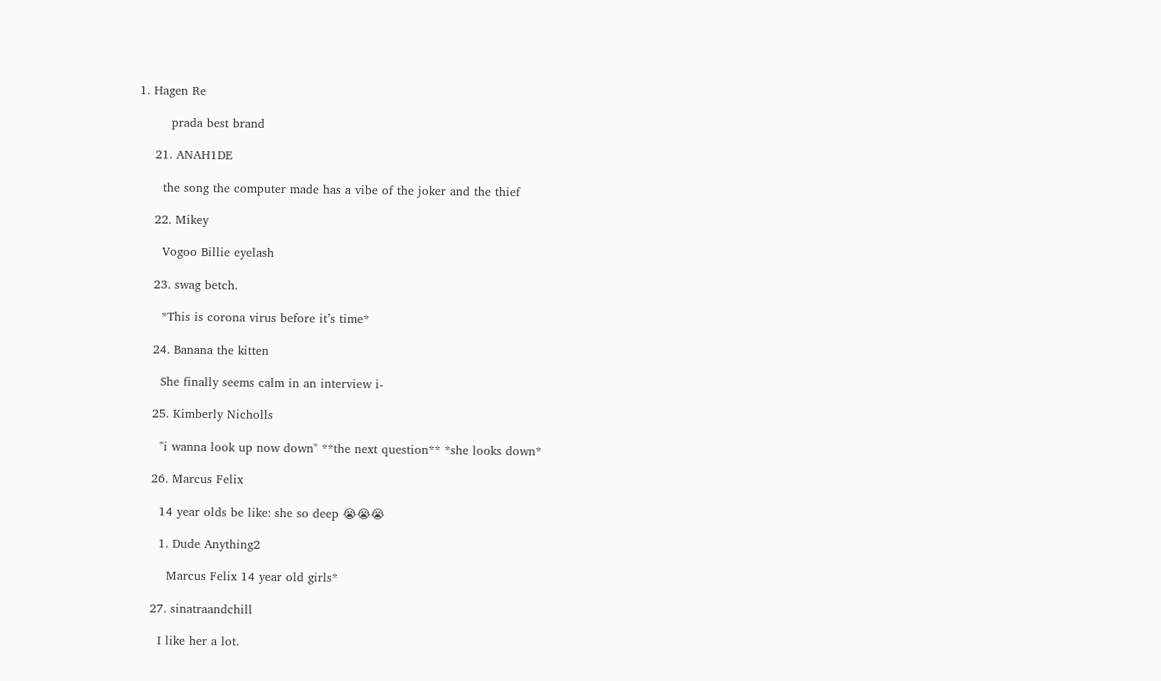1. Hagen Re

        prada best brand

    21. ANAH1DE

      the song the computer made has a vibe of the joker and the thief

    22. Mikey

      Vogoo Billie eyelash

    23. swag betch.

      *This is corona virus before it’s time*

    24. Banana the kitten

      She finally seems calm in an interview i-

    25. Kimberly Nicholls

      "i wanna look up now down" **the next question** *she looks down*

    26. Marcus Felix

      14 year olds be like: she so deep 😭😭😭

      1. Dude Anything2

        Marcus Felix 14 year old girls*

    27. sinatraandchill

      I like her a lot.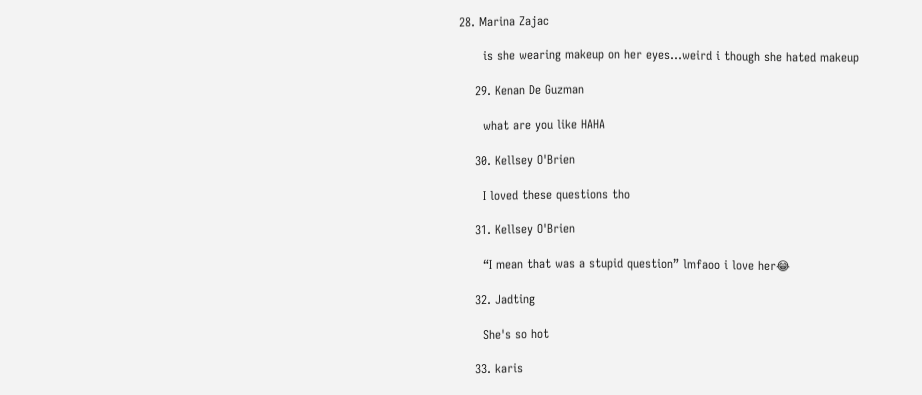28. Marina Zajac

      is she wearing makeup on her eyes...weird i though she hated makeup

    29. Kenan De Guzman

      what are you like HAHA

    30. Kellsey O'Brien

      I loved these questions tho

    31. Kellsey O'Brien

      “I mean that was a stupid question” lmfaoo i love her😂

    32. Jadting

      She's so hot

    33. karis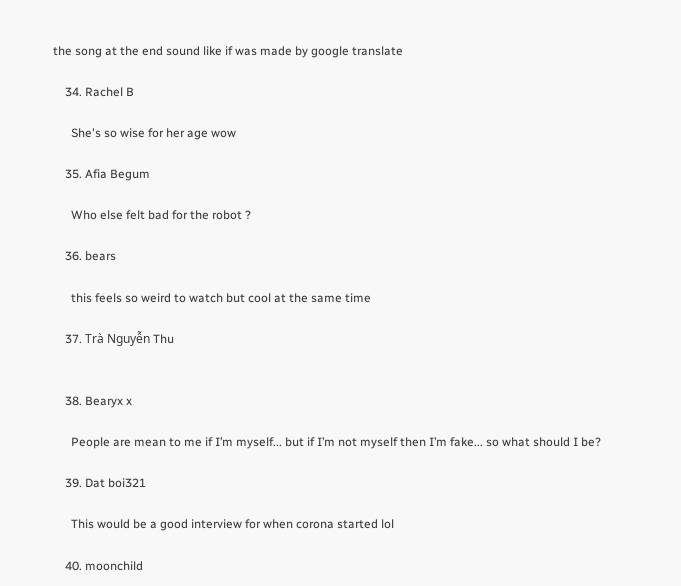the song at the end sound like if was made by google translate

    34. Rachel B

      She's so wise for her age wow

    35. Afia Begum

      Who else felt bad for the robot ?

    36. bears

      this feels so weird to watch but cool at the same time

    37. Trà Nguyễn Thu


    38. Bearyx x

      People are mean to me if I’m myself... but if I’m not myself then I’m fake... so what should I be?

    39. Dat boi321

      This would be a good interview for when corona started lol

    40. moonchild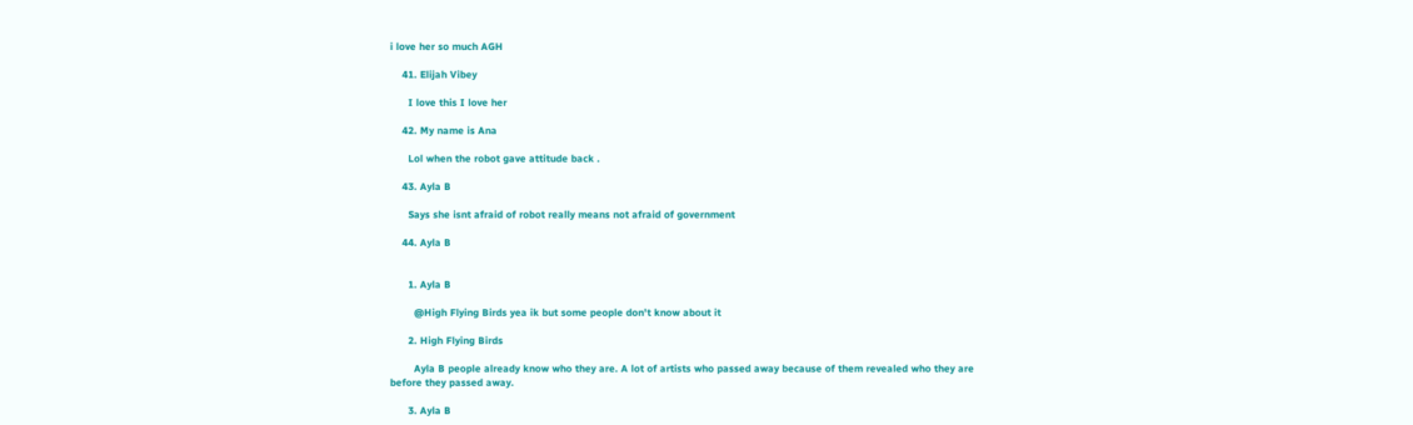i love her so much AGH

    41. Elijah Vibey

      I love this I love her

    42. My name is Ana

      Lol when the robot gave attitude back .

    43. Ayla B

      Says she isnt afraid of robot really means not afraid of government

    44. Ayla B


      1. Ayla B

        @High Flying Birds yea ik but some people don't know about it

      2. High Flying Birds

        Ayla B people already know who they are. A lot of artists who passed away because of them revealed who they are before they passed away.

      3. Ayla B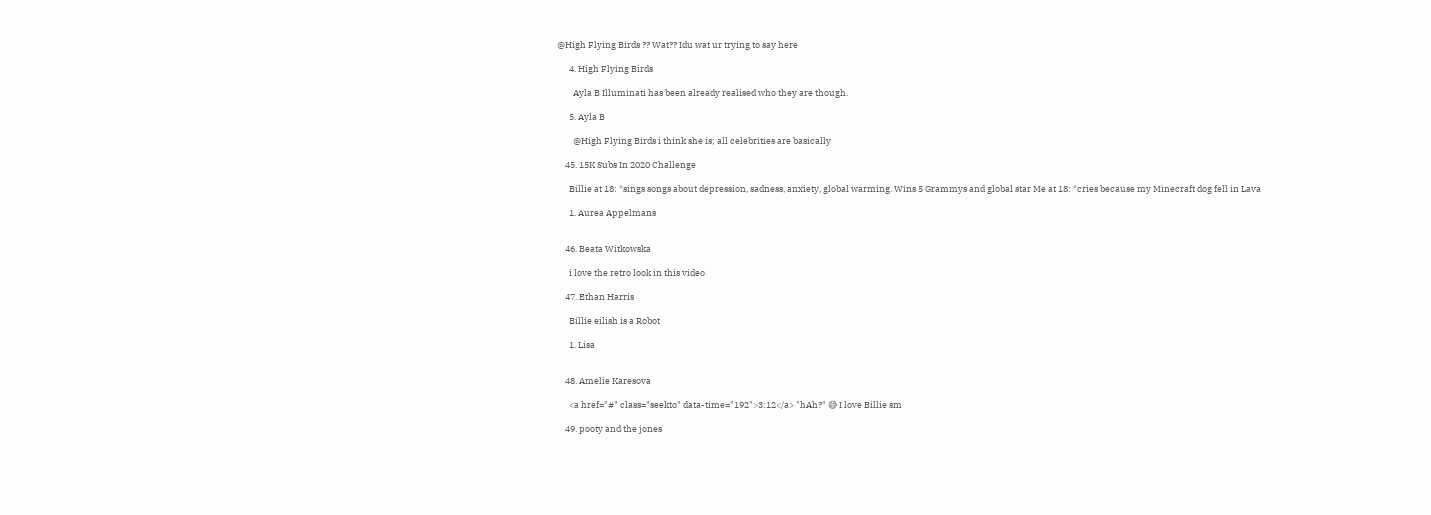@High Flying Birds ?? Wat?? Idu wat ur trying to say here

      4. High Flying Birds

        Ayla B Illuminati has been already realised who they are though.

      5. Ayla B

        @High Flying Birds i think she is; all celebrities are basically

    45. 15K Subs In 2020 Challenge

      Billie at 18: *sings songs about depression, sadness, anxiety, global warming. Wins 5 Grammys and global star Me at 18: *cries because my Minecraft dog fell in Lava

      1. Aurea Appelmans


    46. Beata Witkowska

      i love the retro look in this video

    47. Ethan Harris

      Billie eilish is a Robot

      1. Lisa


    48. Amelie Karesova

      <a href="#" class="seekto" data-time="192">3:12</a> "hAh?" 😅 I love Billie sm

    49. pooty and the jones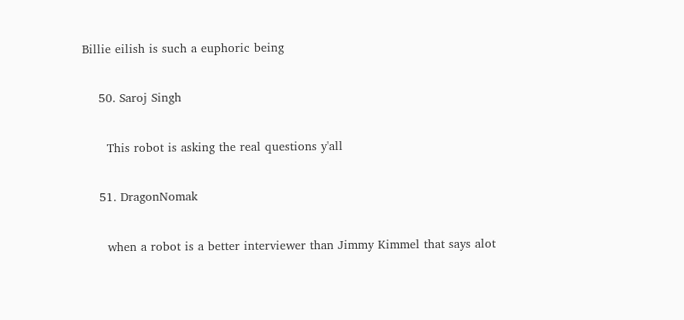Billie eilish is such a euphoric being

    50. Saroj Singh

      This robot is asking the real questions y'all

    51. DragonNomak

      when a robot is a better interviewer than Jimmy Kimmel that says alot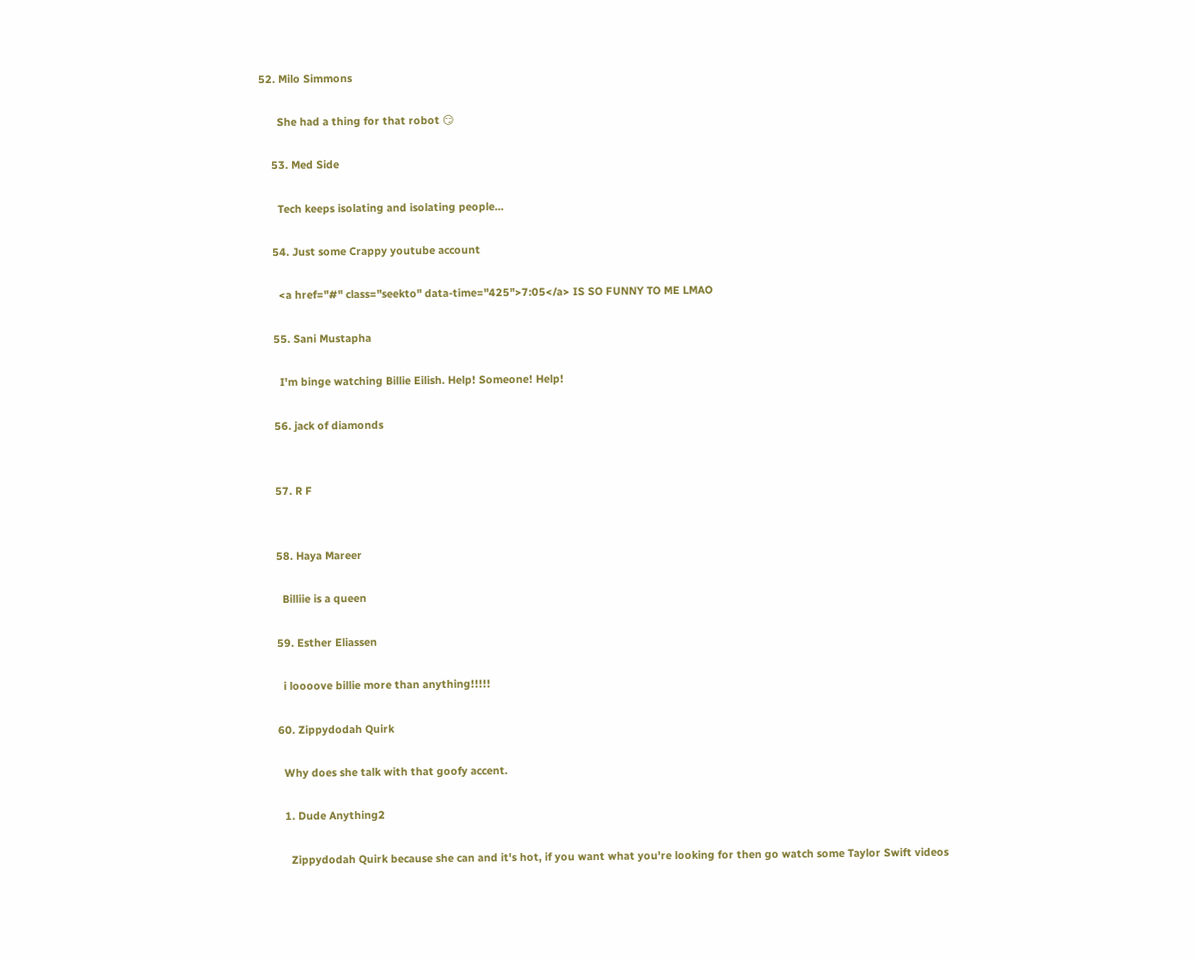52. Milo Simmons

      She had a thing for that robot 😏

    53. Med Side

      Tech keeps isolating and isolating people...

    54. Just some Crappy youtube account

      <a href="#" class="seekto" data-time="425">7:05</a> IS SO FUNNY TO ME LMAO

    55. Sani Mustapha

      I'm binge watching Billie Eilish. Help! Someone! Help!

    56. jack of diamonds


    57. R F


    58. Haya Mareer

      Billiie is a queen

    59. Esther Eliassen

      i loooove billie more than anything!!!!!

    60. Zippydodah Quirk

      Why does she talk with that goofy accent.

      1. Dude Anything2

        Zippydodah Quirk because she can and it's hot, if you want what you're looking for then go watch some Taylor Swift videos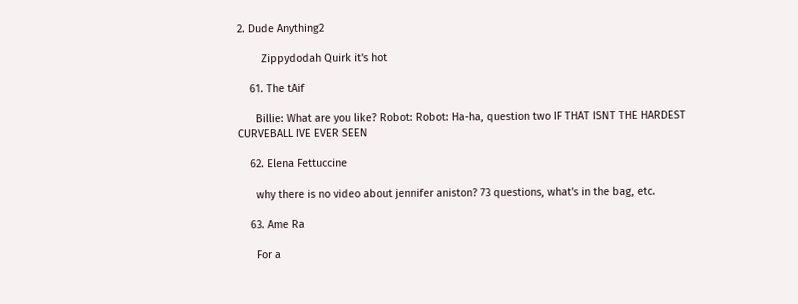2. Dude Anything2

        Zippydodah Quirk it's hot

    61. The tAif

      Billie: What are you like? Robot: Robot: Ha-ha, question two IF THAT ISNT THE HARDEST CURVEBALL IVE EVER SEEN

    62. Elena Fettuccine

      why there is no video about jennifer aniston? 73 questions, what's in the bag, etc.

    63. Ame Ra

      For a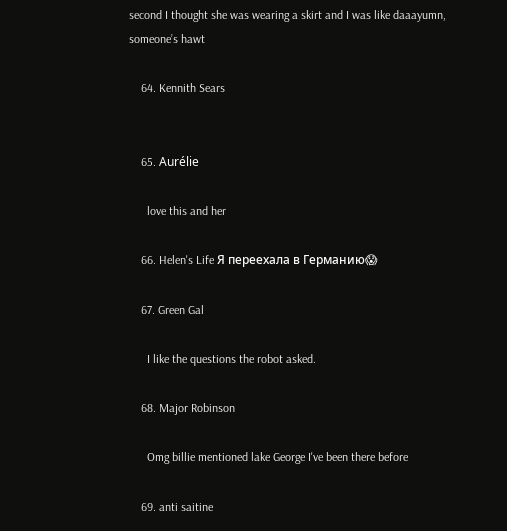second I thought she was wearing a skirt and I was like daaayumn, someone’s hawt

    64. Kennith Sears


    65. Aurélie

      love this and her

    66. Helen's Life Я переехала в Германию😱

    67. Green Gal

      I like the questions the robot asked.

    68. Major Robinson

      Omg billie mentioned lake George I've been there before

    69. anti saitine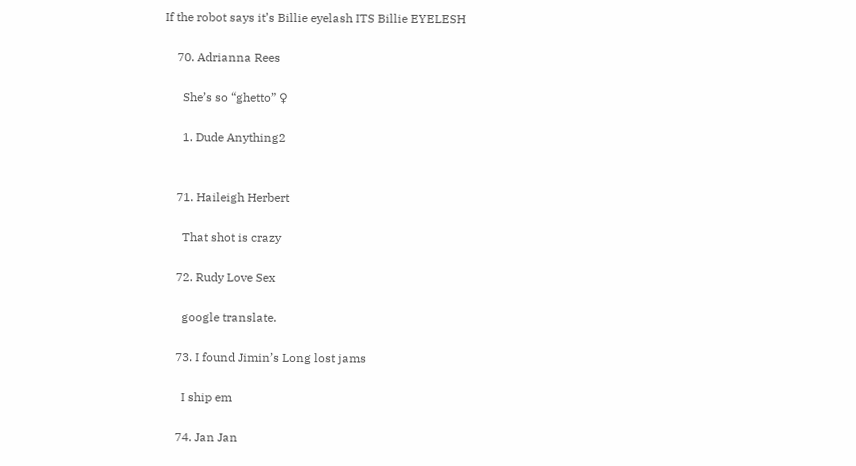If the robot says it’s Billie eyelash ITS Billie EYELESH

    70. Adrianna Rees

      She’s so “ghetto” ♀

      1. Dude Anything2


    71. Haileigh Herbert

      That shot is crazy

    72. Rudy Love Sex

      google translate.

    73. I found Jimin’s Long lost jams

      I ship em

    74. Jan Jan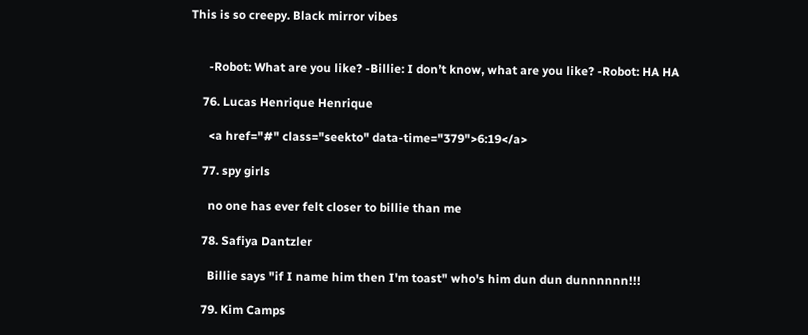This is so creepy. Black mirror vibes


      -Robot: What are you like? -Billie: I don’t know, what are you like? -Robot: HA HA

    76. Lucas Henrique Henrique

      <a href="#" class="seekto" data-time="379">6:19</a>

    77. spy girls

      no one has ever felt closer to billie than me

    78. Safiya Dantzler

      Billie says "if I name him then I'm toast" who's him dun dun dunnnnnn!!!

    79. Kim Camps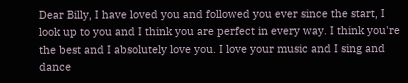Dear Billy, I have loved you and followed you ever since the start, I look up to you and I think you are perfect in every way. I think you're the best and I absolutely love you. I love your music and I sing and dance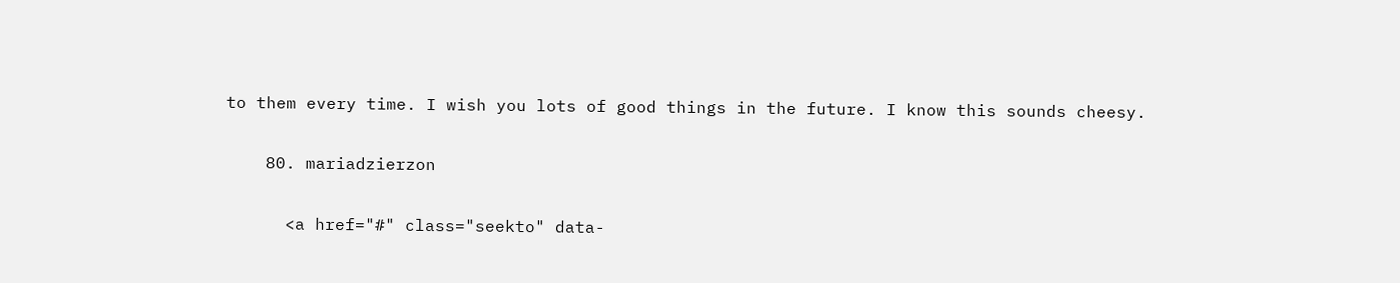to them every time. I wish you lots of good things in the future. I know this sounds cheesy.

    80. mariadzierzon

      <a href="#" class="seekto" data-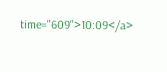time="609">10:09</a>